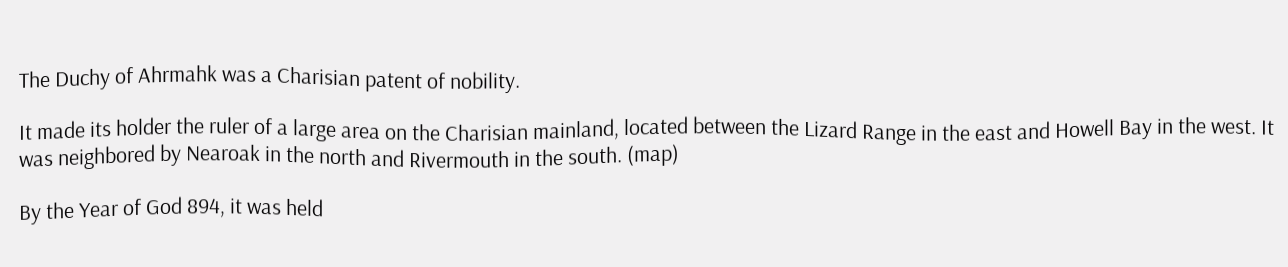The Duchy of Ahrmahk was a Charisian patent of nobility.

It made its holder the ruler of a large area on the Charisian mainland, located between the Lizard Range in the east and Howell Bay in the west. It was neighbored by Nearoak in the north and Rivermouth in the south. (map)

By the Year of God 894, it was held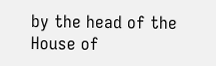by the head of the House of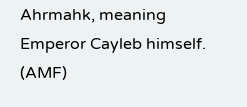Ahrmahk, meaning Emperor Cayleb himself. (AMF)